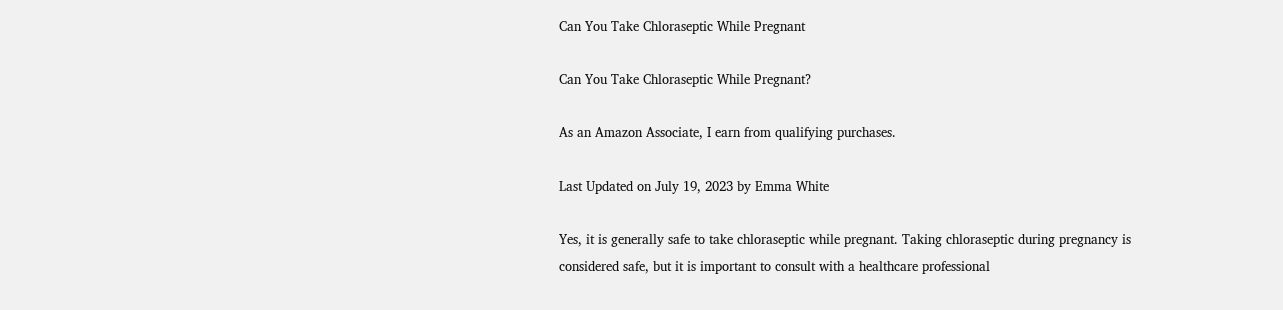Can You Take Chloraseptic While Pregnant

Can You Take Chloraseptic While Pregnant?

As an Amazon Associate, I earn from qualifying purchases.

Last Updated on July 19, 2023 by Emma White

Yes, it is generally safe to take chloraseptic while pregnant. Taking chloraseptic during pregnancy is considered safe, but it is important to consult with a healthcare professional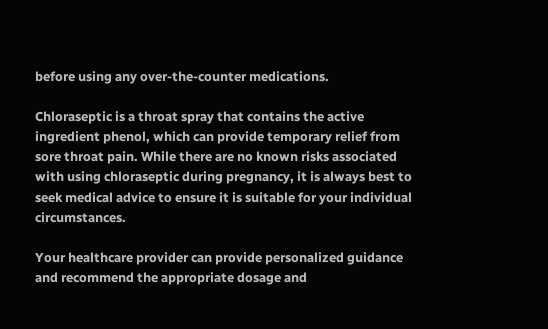before using any over-the-counter medications.

Chloraseptic is a throat spray that contains the active ingredient phenol, which can provide temporary relief from sore throat pain. While there are no known risks associated with using chloraseptic during pregnancy, it is always best to seek medical advice to ensure it is suitable for your individual circumstances.

Your healthcare provider can provide personalized guidance and recommend the appropriate dosage and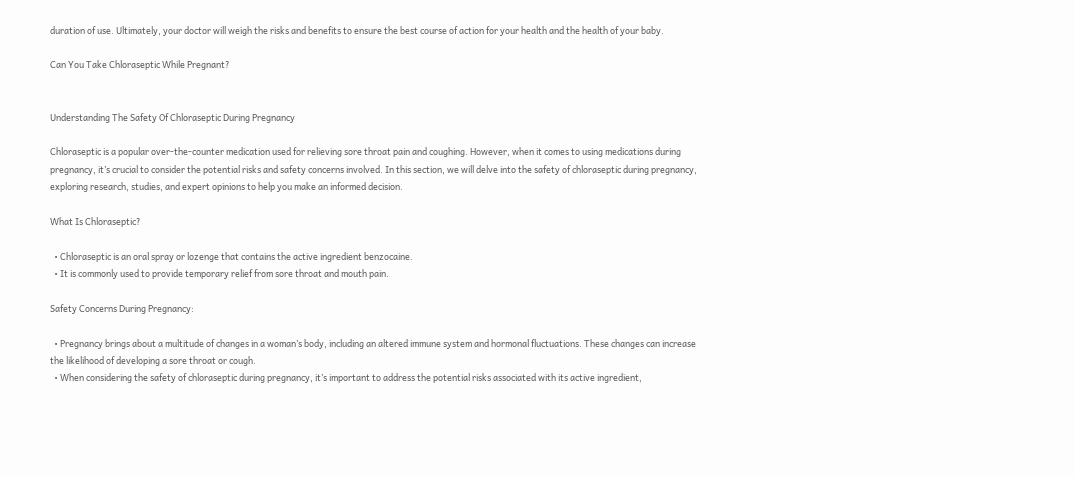duration of use. Ultimately, your doctor will weigh the risks and benefits to ensure the best course of action for your health and the health of your baby.

Can You Take Chloraseptic While Pregnant?


Understanding The Safety Of Chloraseptic During Pregnancy

Chloraseptic is a popular over-the-counter medication used for relieving sore throat pain and coughing. However, when it comes to using medications during pregnancy, it’s crucial to consider the potential risks and safety concerns involved. In this section, we will delve into the safety of chloraseptic during pregnancy, exploring research, studies, and expert opinions to help you make an informed decision.

What Is Chloraseptic?

  • Chloraseptic is an oral spray or lozenge that contains the active ingredient benzocaine.
  • It is commonly used to provide temporary relief from sore throat and mouth pain.

Safety Concerns During Pregnancy:

  • Pregnancy brings about a multitude of changes in a woman’s body, including an altered immune system and hormonal fluctuations. These changes can increase the likelihood of developing a sore throat or cough.
  • When considering the safety of chloraseptic during pregnancy, it’s important to address the potential risks associated with its active ingredient,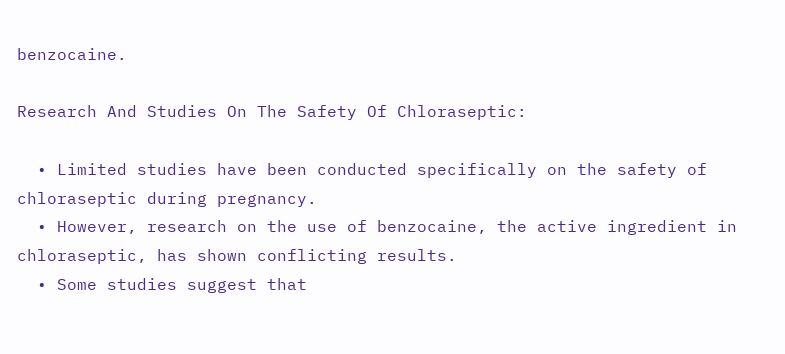benzocaine.

Research And Studies On The Safety Of Chloraseptic:

  • Limited studies have been conducted specifically on the safety of chloraseptic during pregnancy.
  • However, research on the use of benzocaine, the active ingredient in chloraseptic, has shown conflicting results.
  • Some studies suggest that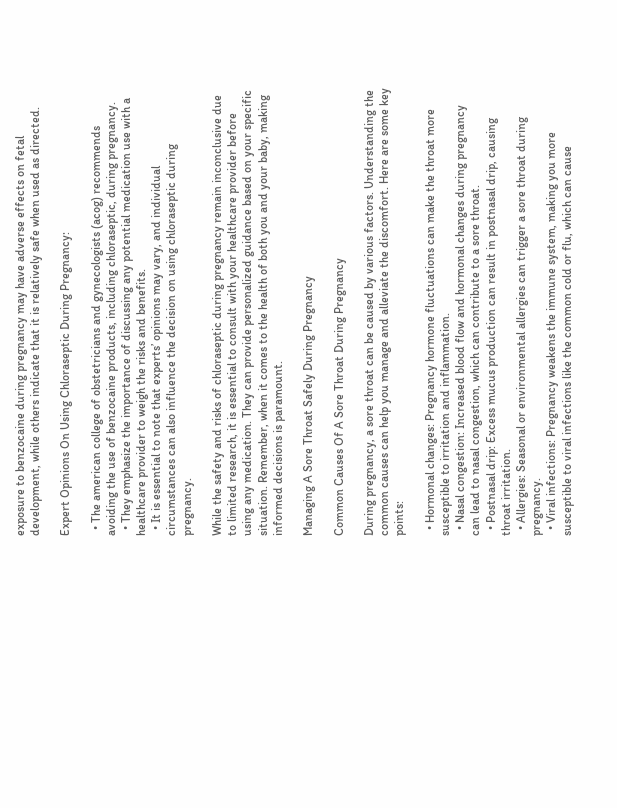exposure to benzocaine during pregnancy may have adverse effects on fetal development, while others indicate that it is relatively safe when used as directed.

Expert Opinions On Using Chloraseptic During Pregnancy:

  • The american college of obstetricians and gynecologists (acog) recommends avoiding the use of benzocaine products, including chloraseptic, during pregnancy.
  • They emphasize the importance of discussing any potential medication use with a healthcare provider to weigh the risks and benefits.
  • It is essential to note that experts’ opinions may vary, and individual circumstances can also influence the decision on using chloraseptic during pregnancy.

While the safety and risks of chloraseptic during pregnancy remain inconclusive due to limited research, it is essential to consult with your healthcare provider before using any medication. They can provide personalized guidance based on your specific situation. Remember, when it comes to the health of both you and your baby, making informed decisions is paramount.

Managing A Sore Throat Safely During Pregnancy

Common Causes Of A Sore Throat During Pregnancy

During pregnancy, a sore throat can be caused by various factors. Understanding the common causes can help you manage and alleviate the discomfort. Here are some key points:

  • Hormonal changes: Pregnancy hormone fluctuations can make the throat more susceptible to irritation and inflammation.
  • Nasal congestion: Increased blood flow and hormonal changes during pregnancy can lead to nasal congestion, which can contribute to a sore throat.
  • Postnasal drip: Excess mucus production can result in postnasal drip, causing throat irritation.
  • Allergies: Seasonal or environmental allergies can trigger a sore throat during pregnancy.
  • Viral infections: Pregnancy weakens the immune system, making you more susceptible to viral infections like the common cold or flu, which can cause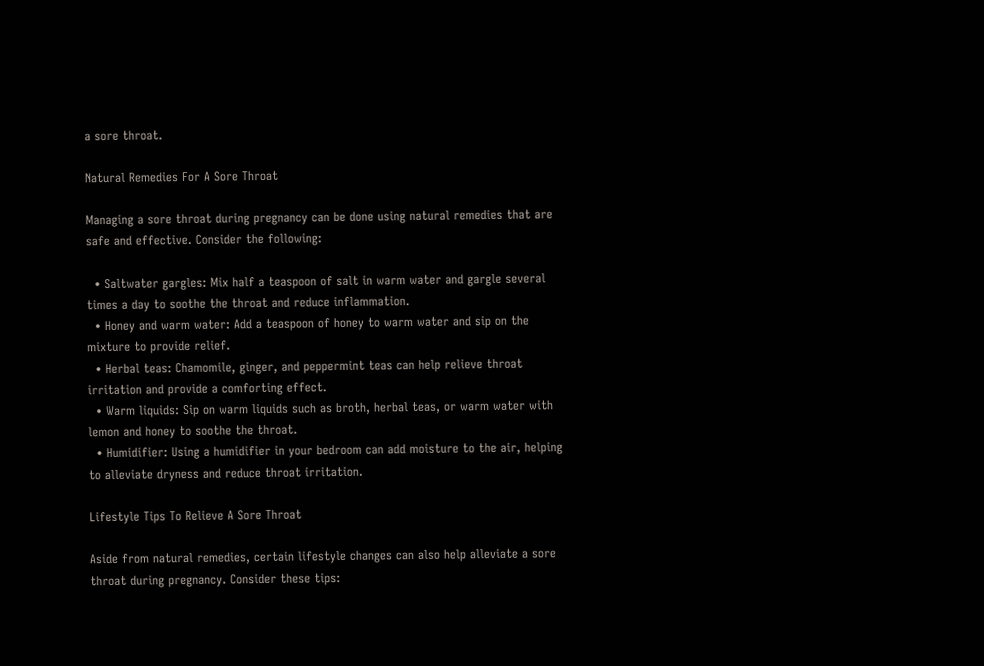a sore throat.

Natural Remedies For A Sore Throat

Managing a sore throat during pregnancy can be done using natural remedies that are safe and effective. Consider the following:

  • Saltwater gargles: Mix half a teaspoon of salt in warm water and gargle several times a day to soothe the throat and reduce inflammation.
  • Honey and warm water: Add a teaspoon of honey to warm water and sip on the mixture to provide relief.
  • Herbal teas: Chamomile, ginger, and peppermint teas can help relieve throat irritation and provide a comforting effect.
  • Warm liquids: Sip on warm liquids such as broth, herbal teas, or warm water with lemon and honey to soothe the throat.
  • Humidifier: Using a humidifier in your bedroom can add moisture to the air, helping to alleviate dryness and reduce throat irritation.

Lifestyle Tips To Relieve A Sore Throat

Aside from natural remedies, certain lifestyle changes can also help alleviate a sore throat during pregnancy. Consider these tips: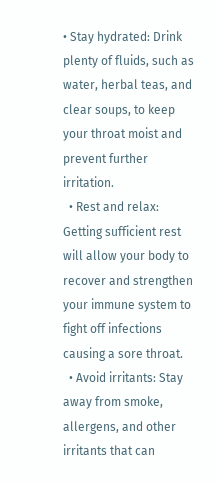• Stay hydrated: Drink plenty of fluids, such as water, herbal teas, and clear soups, to keep your throat moist and prevent further irritation.
  • Rest and relax: Getting sufficient rest will allow your body to recover and strengthen your immune system to fight off infections causing a sore throat.
  • Avoid irritants: Stay away from smoke, allergens, and other irritants that can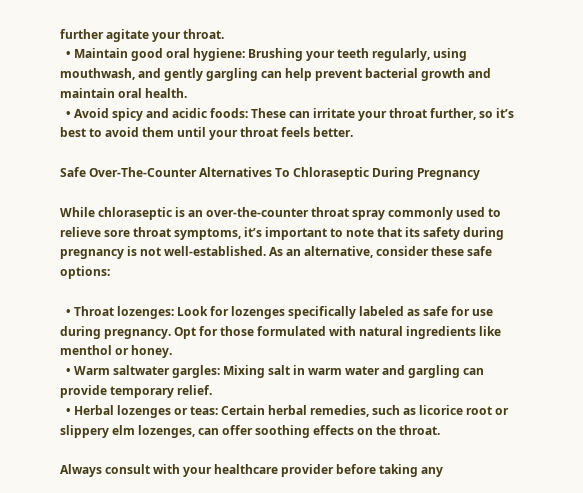further agitate your throat.
  • Maintain good oral hygiene: Brushing your teeth regularly, using mouthwash, and gently gargling can help prevent bacterial growth and maintain oral health.
  • Avoid spicy and acidic foods: These can irritate your throat further, so it’s best to avoid them until your throat feels better.

Safe Over-The-Counter Alternatives To Chloraseptic During Pregnancy

While chloraseptic is an over-the-counter throat spray commonly used to relieve sore throat symptoms, it’s important to note that its safety during pregnancy is not well-established. As an alternative, consider these safe options:

  • Throat lozenges: Look for lozenges specifically labeled as safe for use during pregnancy. Opt for those formulated with natural ingredients like menthol or honey.
  • Warm saltwater gargles: Mixing salt in warm water and gargling can provide temporary relief.
  • Herbal lozenges or teas: Certain herbal remedies, such as licorice root or slippery elm lozenges, can offer soothing effects on the throat.

Always consult with your healthcare provider before taking any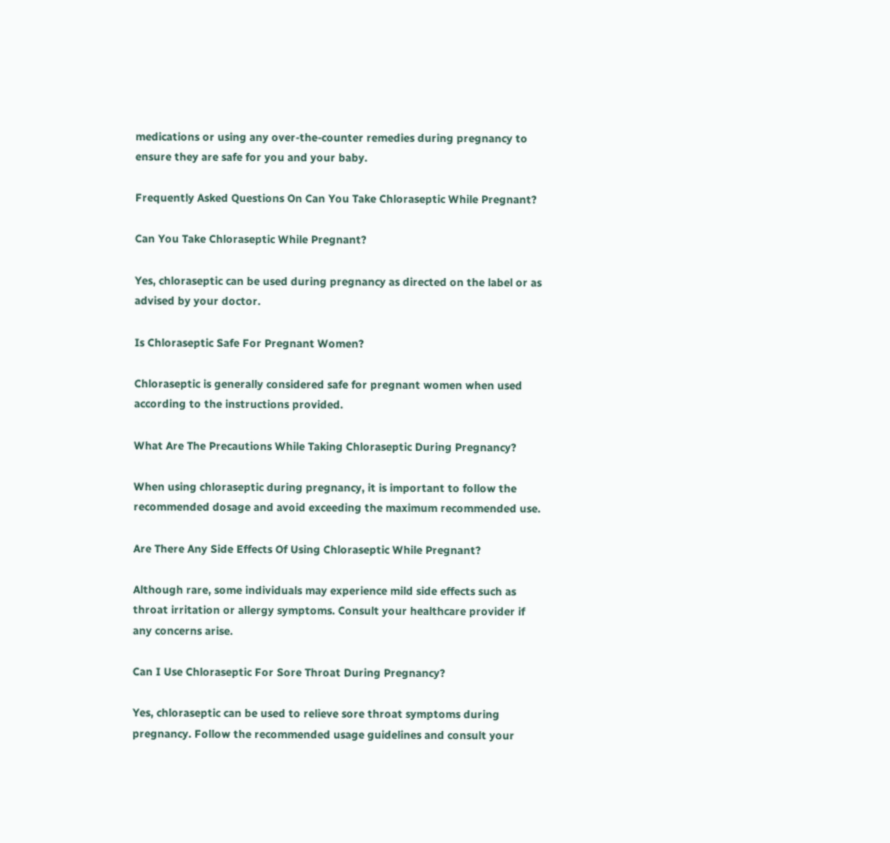medications or using any over-the-counter remedies during pregnancy to ensure they are safe for you and your baby.

Frequently Asked Questions On Can You Take Chloraseptic While Pregnant?

Can You Take Chloraseptic While Pregnant?

Yes, chloraseptic can be used during pregnancy as directed on the label or as advised by your doctor.

Is Chloraseptic Safe For Pregnant Women?

Chloraseptic is generally considered safe for pregnant women when used according to the instructions provided.

What Are The Precautions While Taking Chloraseptic During Pregnancy?

When using chloraseptic during pregnancy, it is important to follow the recommended dosage and avoid exceeding the maximum recommended use.

Are There Any Side Effects Of Using Chloraseptic While Pregnant?

Although rare, some individuals may experience mild side effects such as throat irritation or allergy symptoms. Consult your healthcare provider if any concerns arise.

Can I Use Chloraseptic For Sore Throat During Pregnancy?

Yes, chloraseptic can be used to relieve sore throat symptoms during pregnancy. Follow the recommended usage guidelines and consult your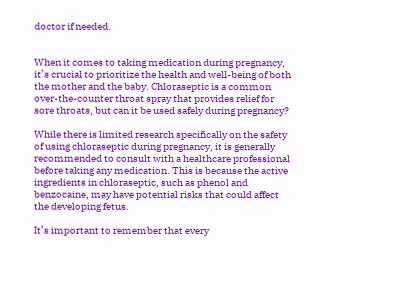doctor if needed.


When it comes to taking medication during pregnancy, it’s crucial to prioritize the health and well-being of both the mother and the baby. Chloraseptic is a common over-the-counter throat spray that provides relief for sore throats, but can it be used safely during pregnancy?

While there is limited research specifically on the safety of using chloraseptic during pregnancy, it is generally recommended to consult with a healthcare professional before taking any medication. This is because the active ingredients in chloraseptic, such as phenol and benzocaine, may have potential risks that could affect the developing fetus.

It’s important to remember that every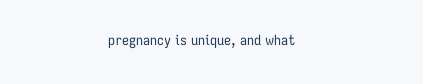pregnancy is unique, and what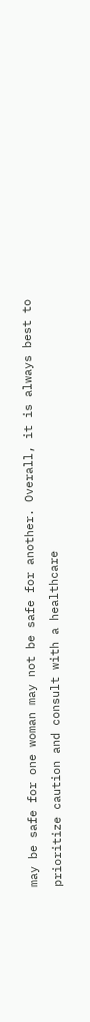may be safe for one woman may not be safe for another. Overall, it is always best to prioritize caution and consult with a healthcare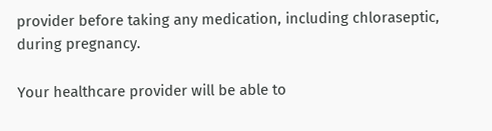provider before taking any medication, including chloraseptic, during pregnancy.

Your healthcare provider will be able to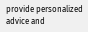provide personalized advice and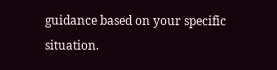guidance based on your specific situation.